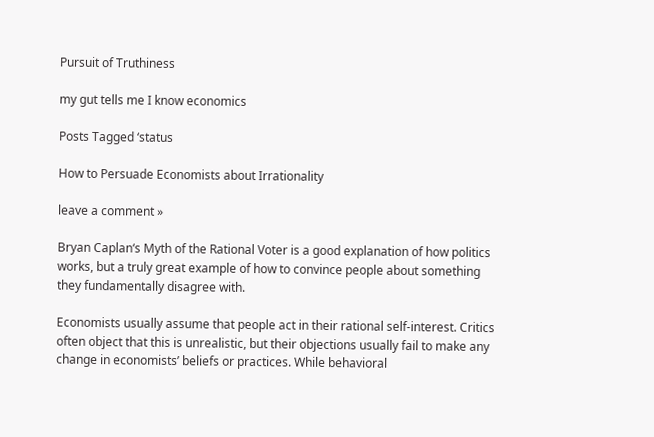Pursuit of Truthiness

my gut tells me I know economics

Posts Tagged ‘status

How to Persuade Economists about Irrationality

leave a comment »

Bryan Caplan‘s Myth of the Rational Voter is a good explanation of how politics works, but a truly great example of how to convince people about something they fundamentally disagree with.

Economists usually assume that people act in their rational self-interest. Critics often object that this is unrealistic, but their objections usually fail to make any change in economists’ beliefs or practices. While behavioral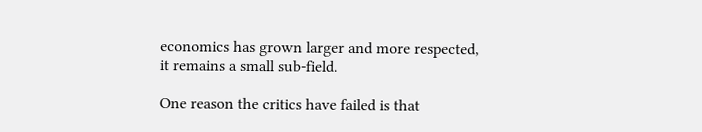economics has grown larger and more respected, it remains a small sub-field.

One reason the critics have failed is that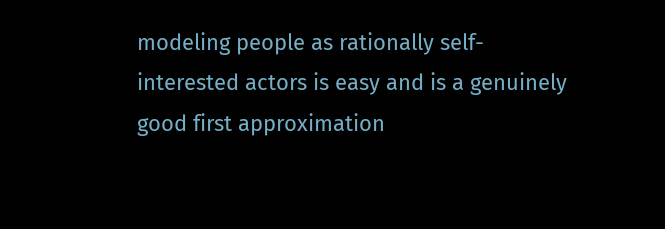modeling people as rationally self-interested actors is easy and is a genuinely good first approximation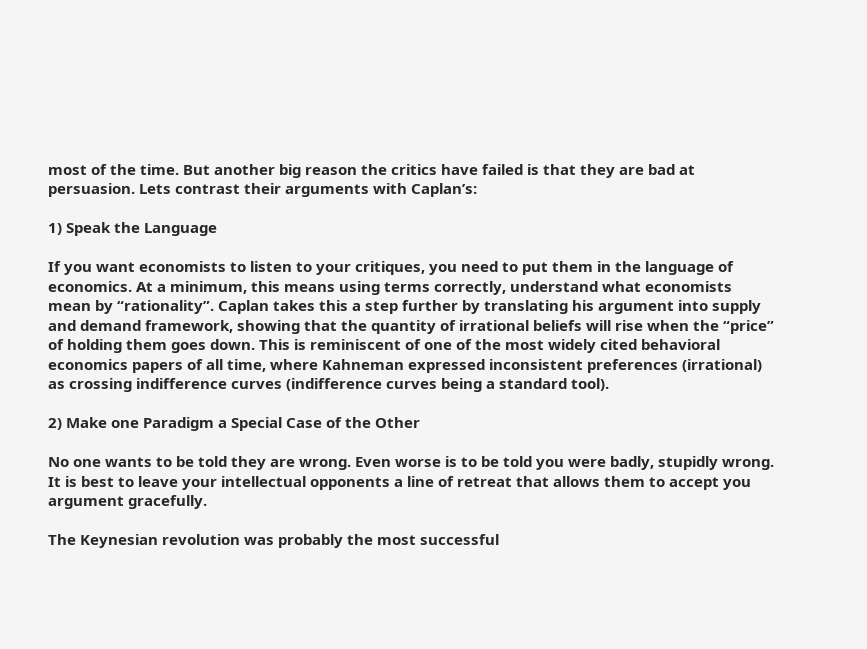most of the time. But another big reason the critics have failed is that they are bad at persuasion. Lets contrast their arguments with Caplan’s:

1) Speak the Language

If you want economists to listen to your critiques, you need to put them in the language of economics. At a minimum, this means using terms correctly, understand what economists mean by “rationality”. Caplan takes this a step further by translating his argument into supply and demand framework, showing that the quantity of irrational beliefs will rise when the “price” of holding them goes down. This is reminiscent of one of the most widely cited behavioral economics papers of all time, where Kahneman expressed inconsistent preferences (irrational) as crossing indifference curves (indifference curves being a standard tool).

2) Make one Paradigm a Special Case of the Other

No one wants to be told they are wrong. Even worse is to be told you were badly, stupidly wrong. It is best to leave your intellectual opponents a line of retreat that allows them to accept you argument gracefully.

The Keynesian revolution was probably the most successful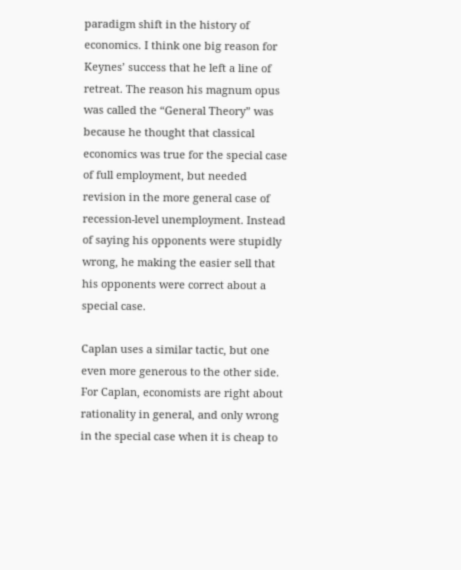paradigm shift in the history of economics. I think one big reason for Keynes’ success that he left a line of retreat. The reason his magnum opus was called the “General Theory” was because he thought that classical economics was true for the special case of full employment, but needed revision in the more general case of recession-level unemployment. Instead of saying his opponents were stupidly wrong, he making the easier sell that his opponents were correct about a special case.

Caplan uses a similar tactic, but one even more generous to the other side. For Caplan, economists are right about rationality in general, and only wrong in the special case when it is cheap to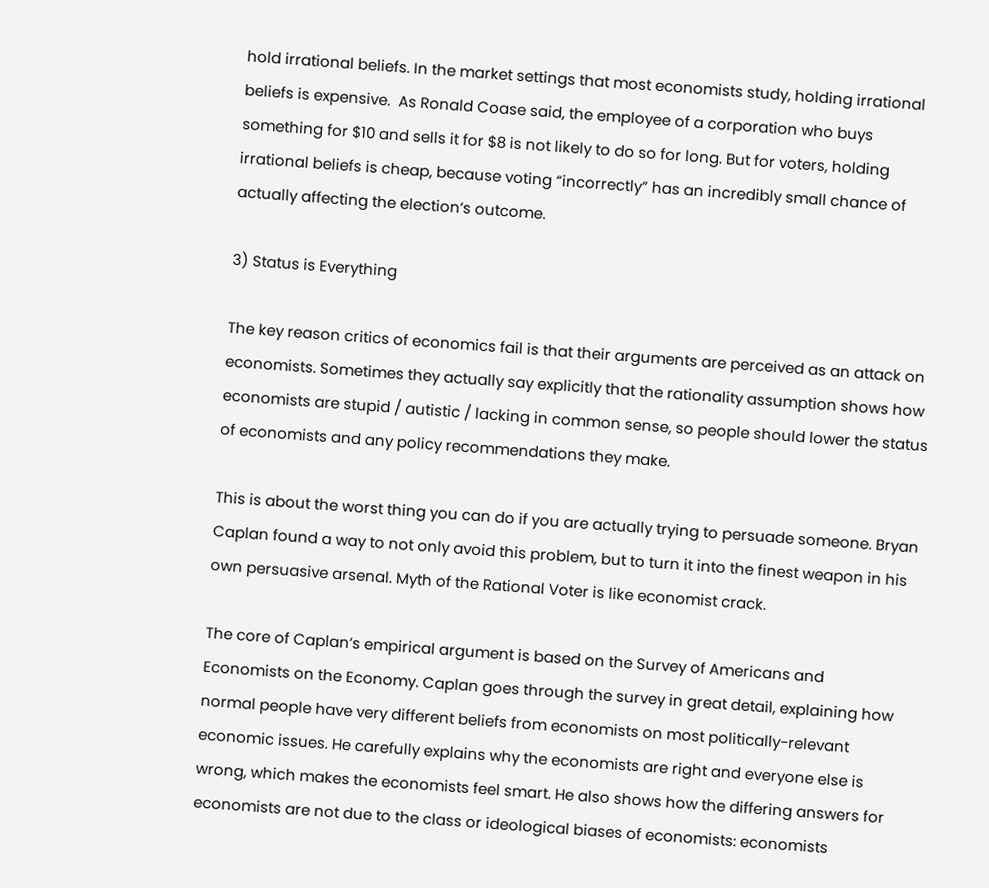hold irrational beliefs. In the market settings that most economists study, holding irrational beliefs is expensive.  As Ronald Coase said, the employee of a corporation who buys something for $10 and sells it for $8 is not likely to do so for long. But for voters, holding irrational beliefs is cheap, because voting “incorrectly” has an incredibly small chance of actually affecting the election’s outcome.

3) Status is Everything

The key reason critics of economics fail is that their arguments are perceived as an attack on economists. Sometimes they actually say explicitly that the rationality assumption shows how economists are stupid / autistic / lacking in common sense, so people should lower the status of economists and any policy recommendations they make.

This is about the worst thing you can do if you are actually trying to persuade someone. Bryan Caplan found a way to not only avoid this problem, but to turn it into the finest weapon in his own persuasive arsenal. Myth of the Rational Voter is like economist crack.

The core of Caplan’s empirical argument is based on the Survey of Americans and Economists on the Economy. Caplan goes through the survey in great detail, explaining how normal people have very different beliefs from economists on most politically-relevant economic issues. He carefully explains why the economists are right and everyone else is wrong, which makes the economists feel smart. He also shows how the differing answers for economists are not due to the class or ideological biases of economists: economists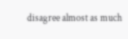disagree almost as much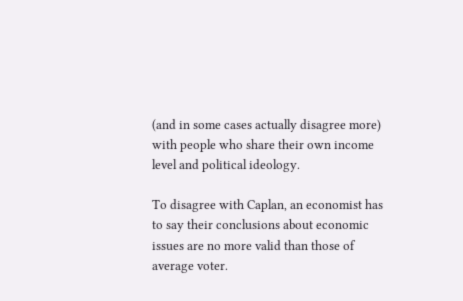(and in some cases actually disagree more) with people who share their own income level and political ideology.

To disagree with Caplan, an economist has to say their conclusions about economic issues are no more valid than those of average voter.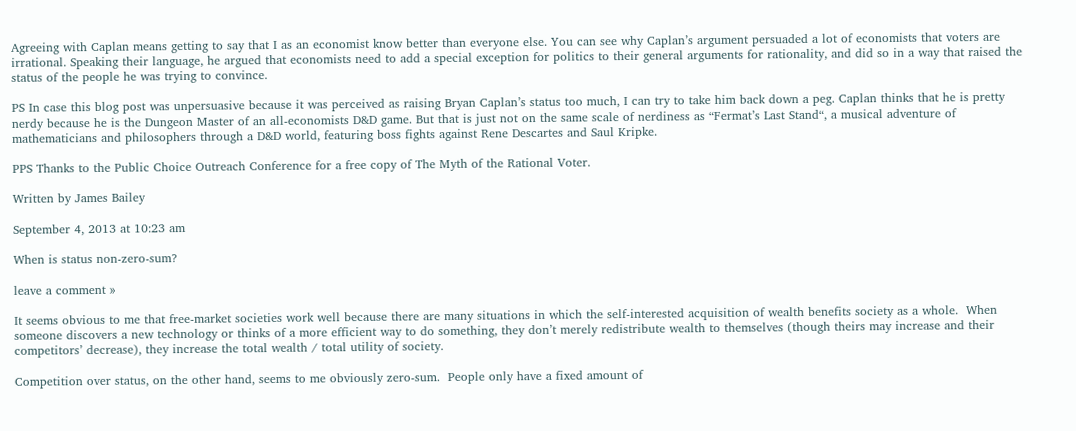Agreeing with Caplan means getting to say that I as an economist know better than everyone else. You can see why Caplan’s argument persuaded a lot of economists that voters are irrational. Speaking their language, he argued that economists need to add a special exception for politics to their general arguments for rationality, and did so in a way that raised the status of the people he was trying to convince.

PS In case this blog post was unpersuasive because it was perceived as raising Bryan Caplan’s status too much, I can try to take him back down a peg. Caplan thinks that he is pretty nerdy because he is the Dungeon Master of an all-economists D&D game. But that is just not on the same scale of nerdiness as “Fermat’s Last Stand“, a musical adventure of mathematicians and philosophers through a D&D world, featuring boss fights against Rene Descartes and Saul Kripke.

PPS Thanks to the Public Choice Outreach Conference for a free copy of The Myth of the Rational Voter.

Written by James Bailey

September 4, 2013 at 10:23 am

When is status non-zero-sum?

leave a comment »

It seems obvious to me that free-market societies work well because there are many situations in which the self-interested acquisition of wealth benefits society as a whole.  When someone discovers a new technology or thinks of a more efficient way to do something, they don’t merely redistribute wealth to themselves (though theirs may increase and their competitors’ decrease), they increase the total wealth / total utility of society.

Competition over status, on the other hand, seems to me obviously zero-sum.  People only have a fixed amount of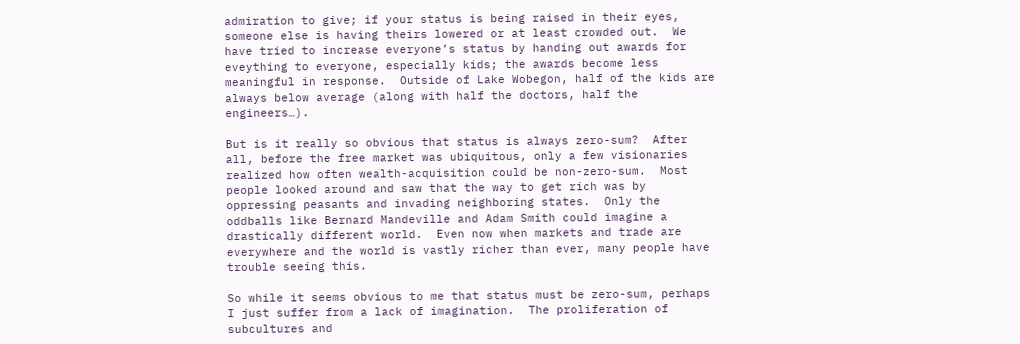admiration to give; if your status is being raised in their eyes, someone else is having theirs lowered or at least crowded out.  We have tried to increase everyone’s status by handing out awards for eveything to everyone, especially kids; the awards become less meaningful in response.  Outside of Lake Wobegon, half of the kids are always below average (along with half the doctors, half the engineers…).

But is it really so obvious that status is always zero-sum?  After all, before the free market was ubiquitous, only a few visionaries realized how often wealth-acquisition could be non-zero-sum.  Most people looked around and saw that the way to get rich was by oppressing peasants and invading neighboring states.  Only the oddballs like Bernard Mandeville and Adam Smith could imagine a drastically different world.  Even now when markets and trade are everywhere and the world is vastly richer than ever, many people have trouble seeing this.

So while it seems obvious to me that status must be zero-sum, perhaps I just suffer from a lack of imagination.  The proliferation of subcultures and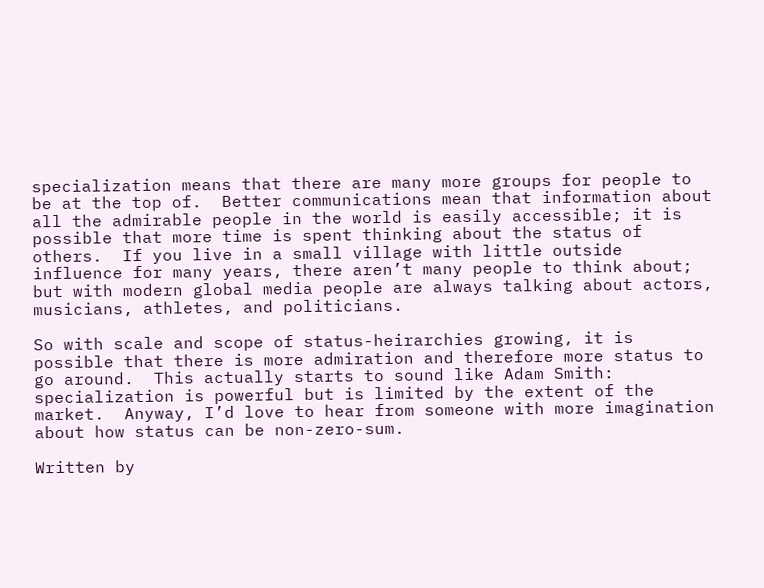specialization means that there are many more groups for people to be at the top of.  Better communications mean that information about all the admirable people in the world is easily accessible; it is possible that more time is spent thinking about the status of others.  If you live in a small village with little outside influence for many years, there aren’t many people to think about; but with modern global media people are always talking about actors, musicians, athletes, and politicians.

So with scale and scope of status-heirarchies growing, it is possible that there is more admiration and therefore more status to go around.  This actually starts to sound like Adam Smith: specialization is powerful but is limited by the extent of the market.  Anyway, I’d love to hear from someone with more imagination about how status can be non-zero-sum.

Written by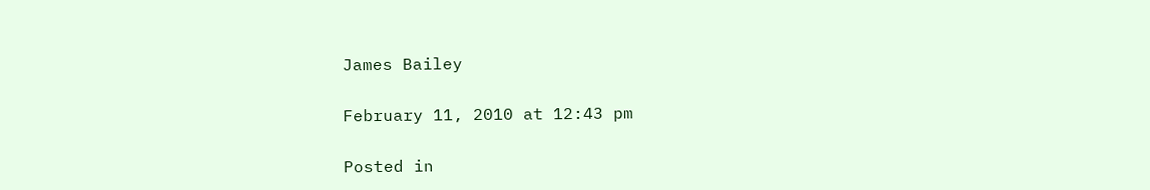James Bailey

February 11, 2010 at 12:43 pm

Posted in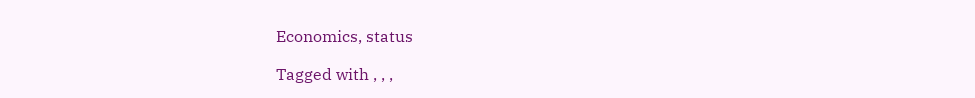Economics, status

Tagged with , , ,